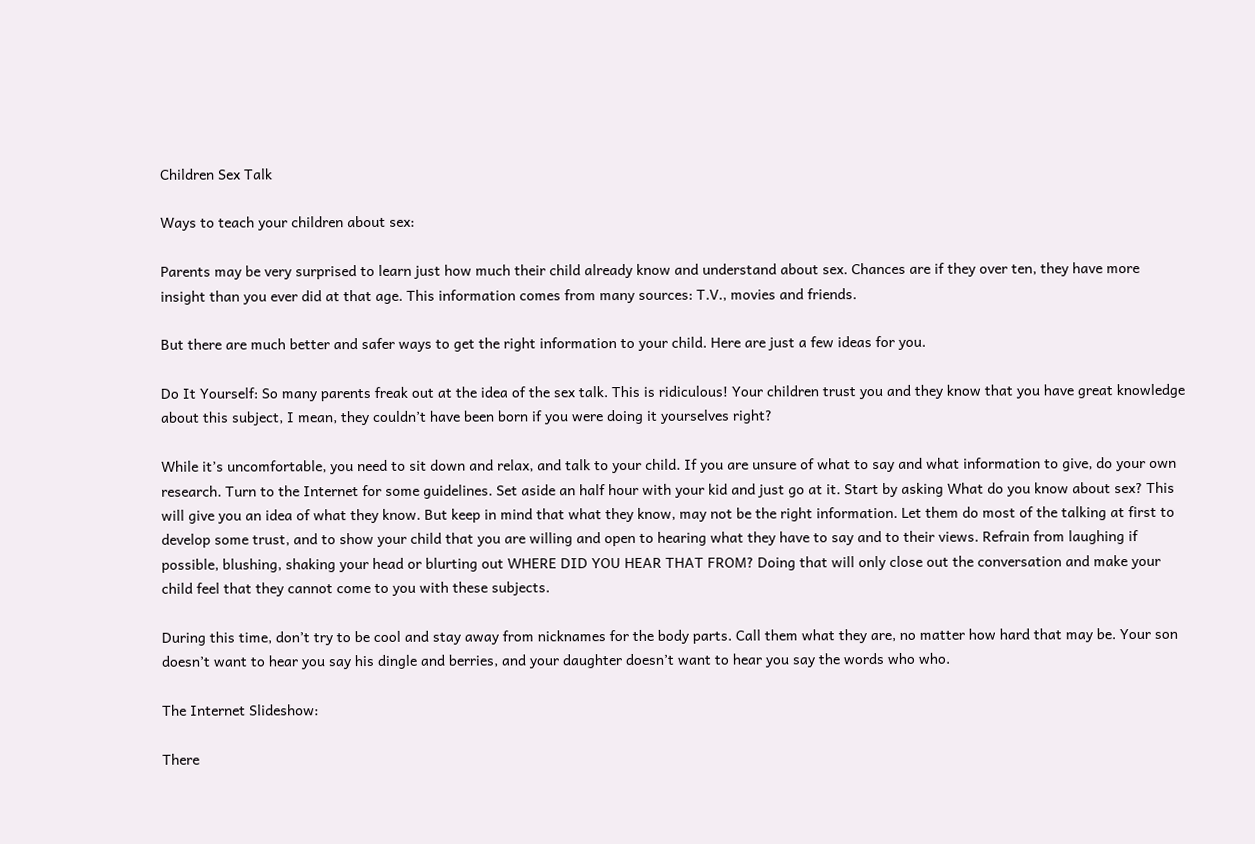Children Sex Talk

Ways to teach your children about sex:

Parents may be very surprised to learn just how much their child already know and understand about sex. Chances are if they over ten, they have more insight than you ever did at that age. This information comes from many sources: T.V., movies and friends.

But there are much better and safer ways to get the right information to your child. Here are just a few ideas for you.

Do It Yourself: So many parents freak out at the idea of the sex talk. This is ridiculous! Your children trust you and they know that you have great knowledge about this subject, I mean, they couldn’t have been born if you were doing it yourselves right?

While it’s uncomfortable, you need to sit down and relax, and talk to your child. If you are unsure of what to say and what information to give, do your own research. Turn to the Internet for some guidelines. Set aside an half hour with your kid and just go at it. Start by asking What do you know about sex? This will give you an idea of what they know. But keep in mind that what they know, may not be the right information. Let them do most of the talking at first to develop some trust, and to show your child that you are willing and open to hearing what they have to say and to their views. Refrain from laughing if possible, blushing, shaking your head or blurting out WHERE DID YOU HEAR THAT FROM? Doing that will only close out the conversation and make your child feel that they cannot come to you with these subjects.

During this time, don’t try to be cool and stay away from nicknames for the body parts. Call them what they are, no matter how hard that may be. Your son doesn’t want to hear you say his dingle and berries, and your daughter doesn’t want to hear you say the words who who.

The Internet Slideshow:

There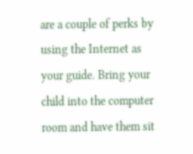are a couple of perks by using the Internet as your guide. Bring your child into the computer room and have them sit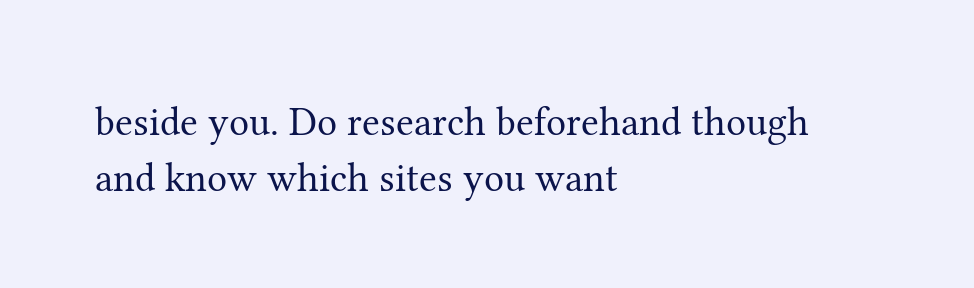beside you. Do research beforehand though and know which sites you want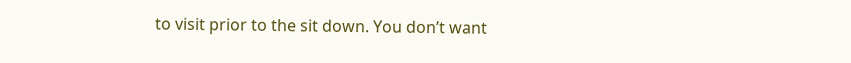to visit prior to the sit down. You don’t want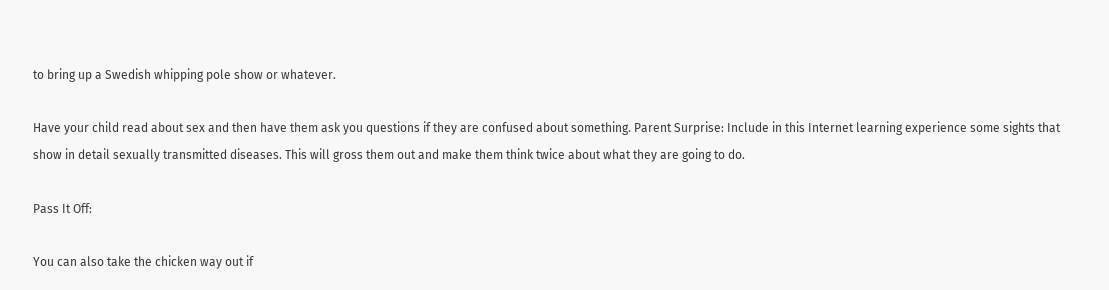to bring up a Swedish whipping pole show or whatever.

Have your child read about sex and then have them ask you questions if they are confused about something. Parent Surprise: Include in this Internet learning experience some sights that show in detail sexually transmitted diseases. This will gross them out and make them think twice about what they are going to do.

Pass It Off:

You can also take the chicken way out if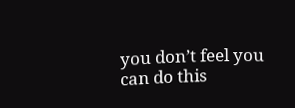you don’t feel you can do this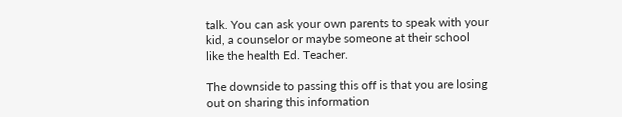talk. You can ask your own parents to speak with your kid, a counselor or maybe someone at their school like the health Ed. Teacher.

The downside to passing this off is that you are losing out on sharing this information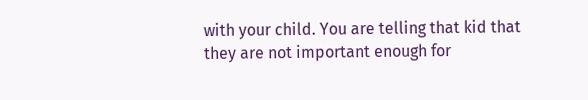with your child. You are telling that kid that they are not important enough for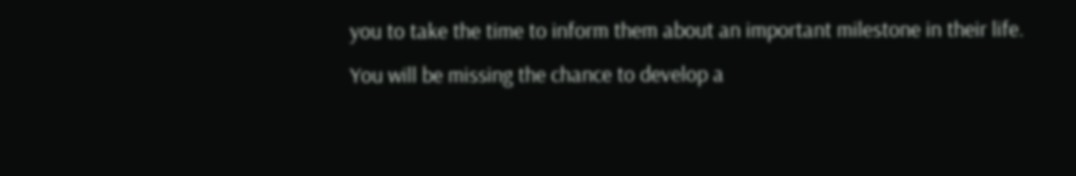you to take the time to inform them about an important milestone in their life. You will be missing the chance to develop a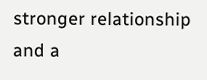stronger relationship and a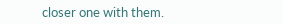closer one with them.